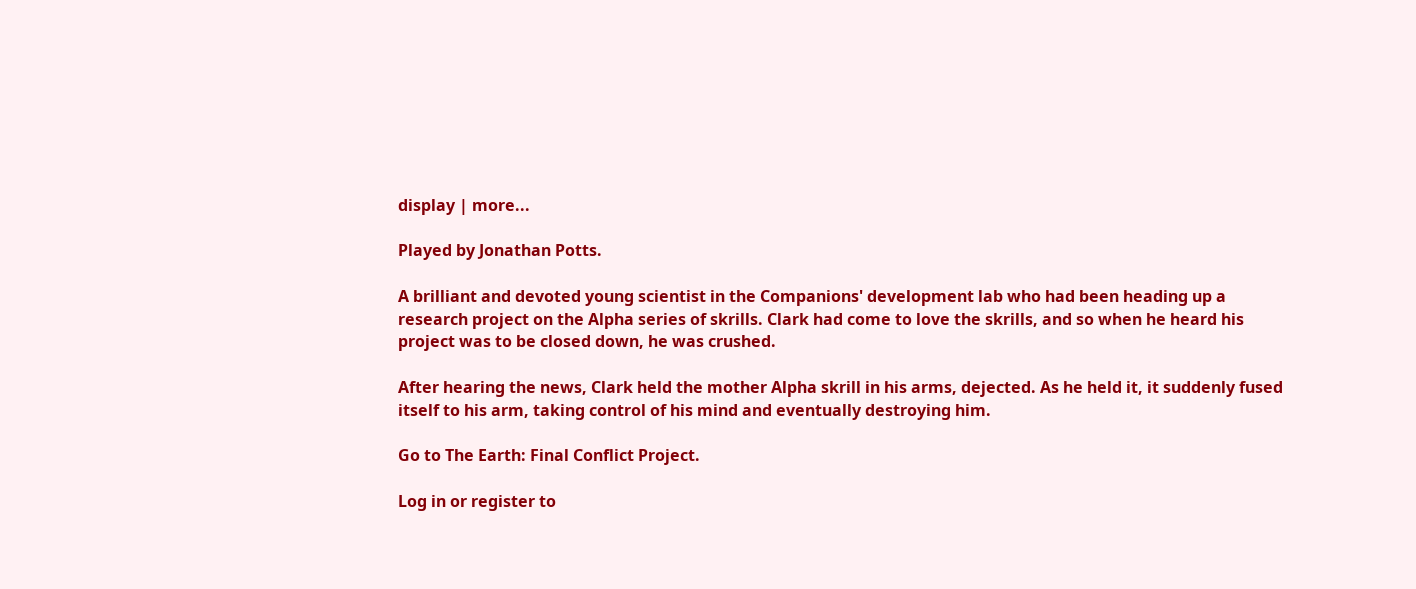display | more...

Played by Jonathan Potts.

A brilliant and devoted young scientist in the Companions' development lab who had been heading up a research project on the Alpha series of skrills. Clark had come to love the skrills, and so when he heard his project was to be closed down, he was crushed.

After hearing the news, Clark held the mother Alpha skrill in his arms, dejected. As he held it, it suddenly fused itself to his arm, taking control of his mind and eventually destroying him.

Go to The Earth: Final Conflict Project.

Log in or register to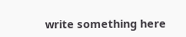write something here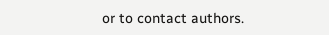or to contact authors.